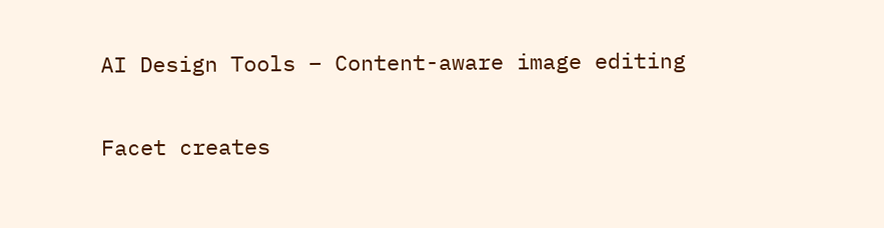AI Design Tools – Content-aware image editing

Facet creates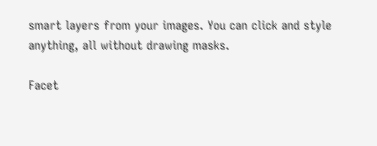smart layers from your images. You can click and style anything, all without drawing masks.

Facet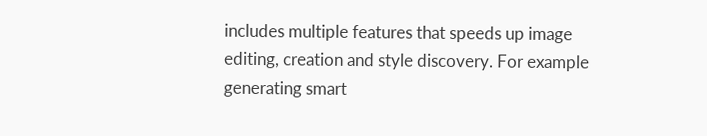includes multiple features that speeds up image editing, creation and style discovery. For example generating smart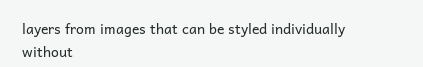layers from images that can be styled individually without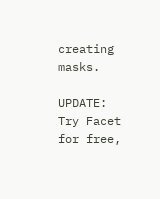creating masks.

UPDATE: Try Facet for free,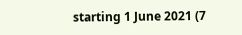starting 1 June 2021 (7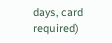days, card required)